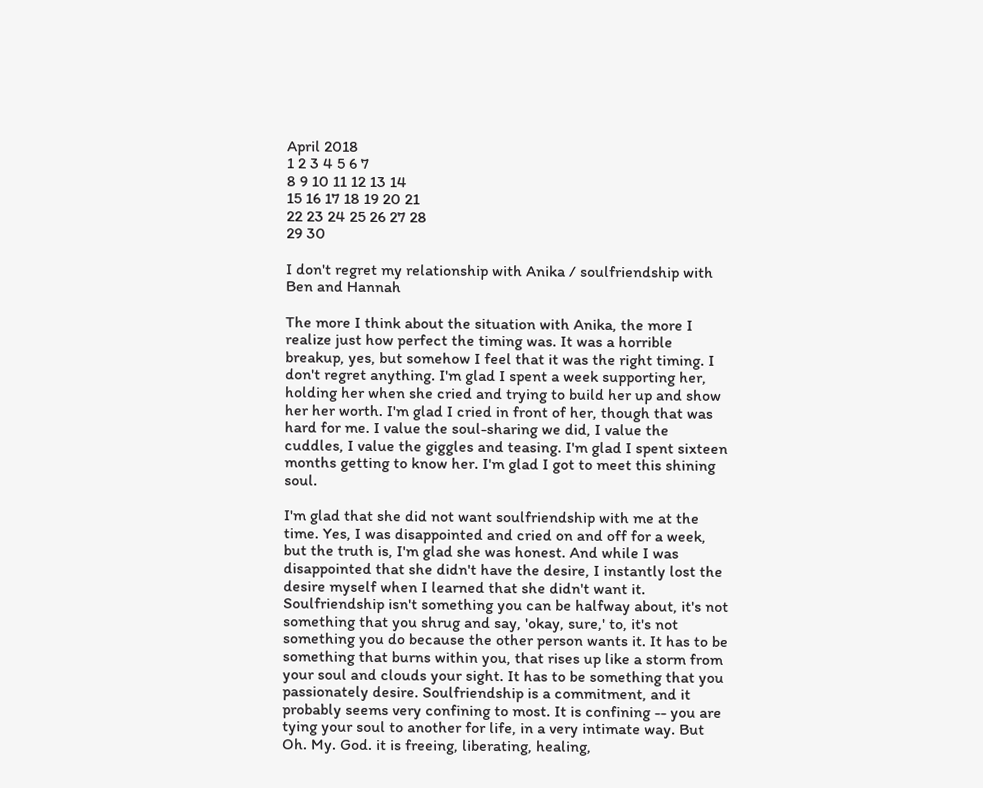April 2018
1 2 3 4 5 6 7
8 9 10 11 12 13 14
15 16 17 18 19 20 21
22 23 24 25 26 27 28
29 30

I don't regret my relationship with Anika / soulfriendship with Ben and Hannah

The more I think about the situation with Anika, the more I realize just how perfect the timing was. It was a horrible breakup, yes, but somehow I feel that it was the right timing. I don't regret anything. I'm glad I spent a week supporting her, holding her when she cried and trying to build her up and show her her worth. I'm glad I cried in front of her, though that was hard for me. I value the soul-sharing we did, I value the cuddles, I value the giggles and teasing. I'm glad I spent sixteen months getting to know her. I'm glad I got to meet this shining soul.

I'm glad that she did not want soulfriendship with me at the time. Yes, I was disappointed and cried on and off for a week, but the truth is, I'm glad she was honest. And while I was disappointed that she didn't have the desire, I instantly lost the desire myself when I learned that she didn't want it. Soulfriendship isn't something you can be halfway about, it's not something that you shrug and say, 'okay, sure,' to, it's not something you do because the other person wants it. It has to be something that burns within you, that rises up like a storm from your soul and clouds your sight. It has to be something that you passionately desire. Soulfriendship is a commitment, and it probably seems very confining to most. It is confining -- you are tying your soul to another for life, in a very intimate way. But Oh. My. God. it is freeing, liberating, healing,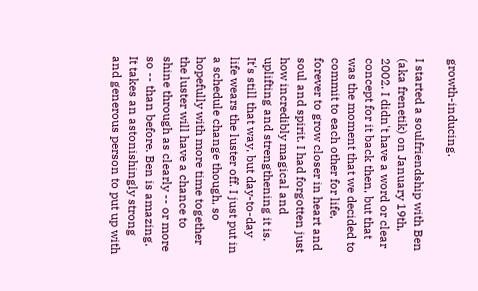growth-inducing.

I started a soulfriendship with Ben (aka frenetik) on January 19th, 2002. I didn't have a word or clear concept for it back then, but that was the moment that we decided to commit to each other for life, forever to grow closer in heart and soul and spirit. I had forgotten just how incredibly magical and uplifting and strengthening it is. It's still that way, but day-to-day life wears the luster off. I just put in a schedule change though, so hopefully with more time together the luster will have a chance to shine through as clearly -- or more so -- than before. Ben is amazing. It takes an astonishingly strong and generous person to put up with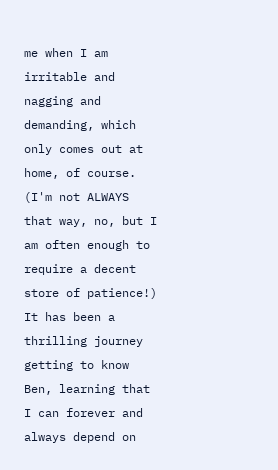me when I am irritable and nagging and demanding, which only comes out at home, of course. (I'm not ALWAYS that way, no, but I am often enough to require a decent store of patience!) It has been a thrilling journey getting to know Ben, learning that I can forever and always depend on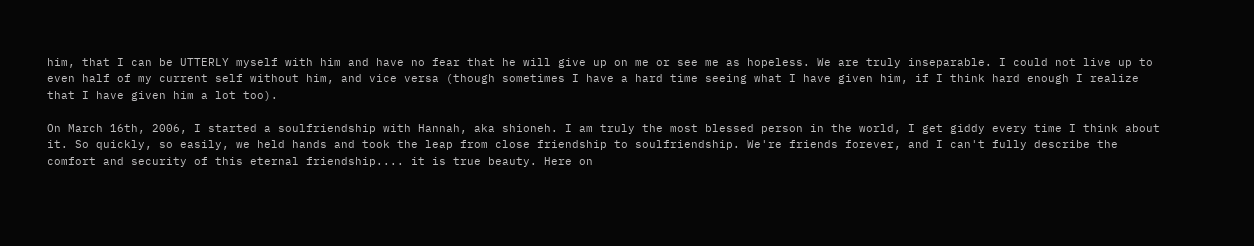him, that I can be UTTERLY myself with him and have no fear that he will give up on me or see me as hopeless. We are truly inseparable. I could not live up to even half of my current self without him, and vice versa (though sometimes I have a hard time seeing what I have given him, if I think hard enough I realize that I have given him a lot too).

On March 16th, 2006, I started a soulfriendship with Hannah, aka shioneh. I am truly the most blessed person in the world, I get giddy every time I think about it. So quickly, so easily, we held hands and took the leap from close friendship to soulfriendship. We're friends forever, and I can't fully describe the comfort and security of this eternal friendship.... it is true beauty. Here on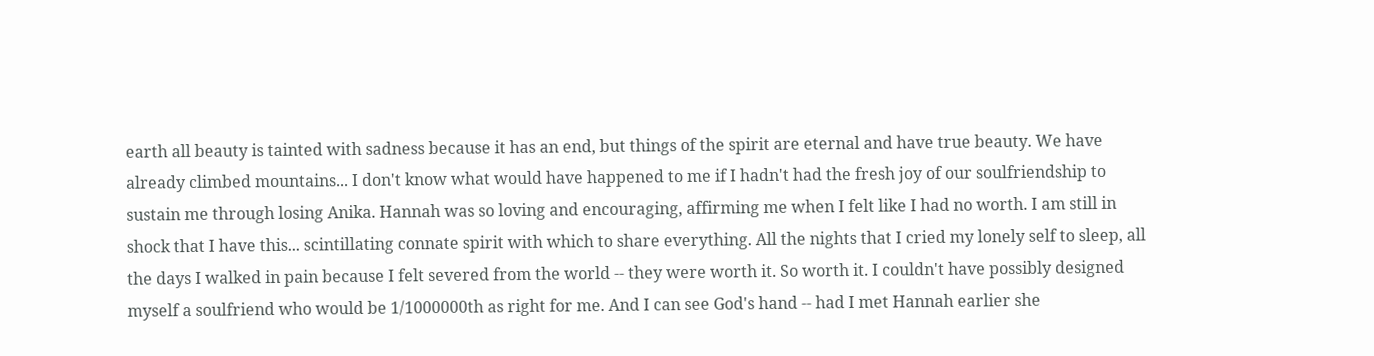earth all beauty is tainted with sadness because it has an end, but things of the spirit are eternal and have true beauty. We have already climbed mountains... I don't know what would have happened to me if I hadn't had the fresh joy of our soulfriendship to sustain me through losing Anika. Hannah was so loving and encouraging, affirming me when I felt like I had no worth. I am still in shock that I have this... scintillating connate spirit with which to share everything. All the nights that I cried my lonely self to sleep, all the days I walked in pain because I felt severed from the world -- they were worth it. So worth it. I couldn't have possibly designed myself a soulfriend who would be 1/1000000th as right for me. And I can see God's hand -- had I met Hannah earlier she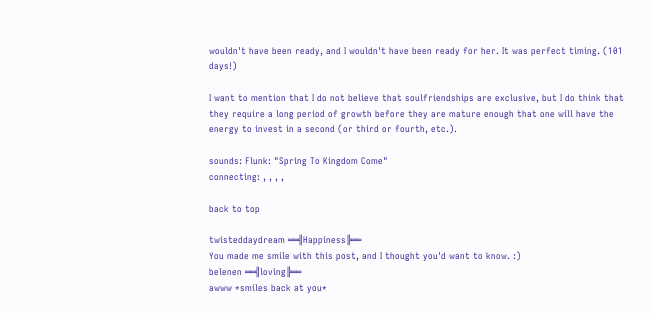wouldn't have been ready, and I wouldn't have been ready for her. It was perfect timing. (101 days!)

I want to mention that I do not believe that soulfriendships are exclusive, but I do think that they require a long period of growth before they are mature enough that one will have the energy to invest in a second (or third or fourth, etc.).

sounds: Flunk: "Spring To Kingdom Come"
connecting: , , , ,

back to top

twisteddaydream ══╣Happiness╠══
You made me smile with this post, and I thought you'd want to know. :)
belenen ══╣loving╠══
awww *smiles back at you*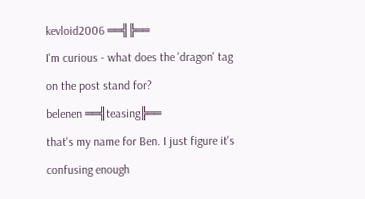kevloid2006 ══╣╠══
I'm curious - what does the 'dragon' tag on the post stand for?
belenen ══╣teasing╠══
that's my name for Ben. I just figure it's confusing enough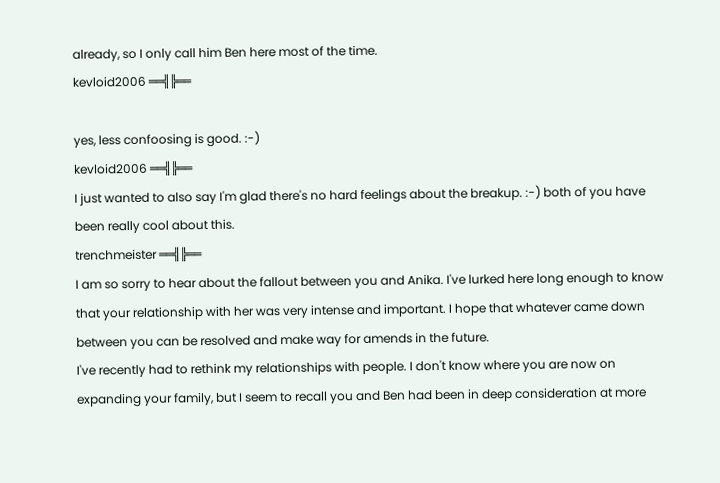already, so I only call him Ben here most of the time.
kevloid2006 ══╣╠══

yes, less confoosing is good. :-)
kevloid2006 ══╣╠══
I just wanted to also say I'm glad there's no hard feelings about the breakup. :-) both of you have been really cool about this.
trenchmeister ══╣╠══
I am so sorry to hear about the fallout between you and Anika. I've lurked here long enough to know that your relationship with her was very intense and important. I hope that whatever came down between you can be resolved and make way for amends in the future.
I've recently had to rethink my relationships with people. I don't know where you are now on expanding your family, but I seem to recall you and Ben had been in deep consideration at more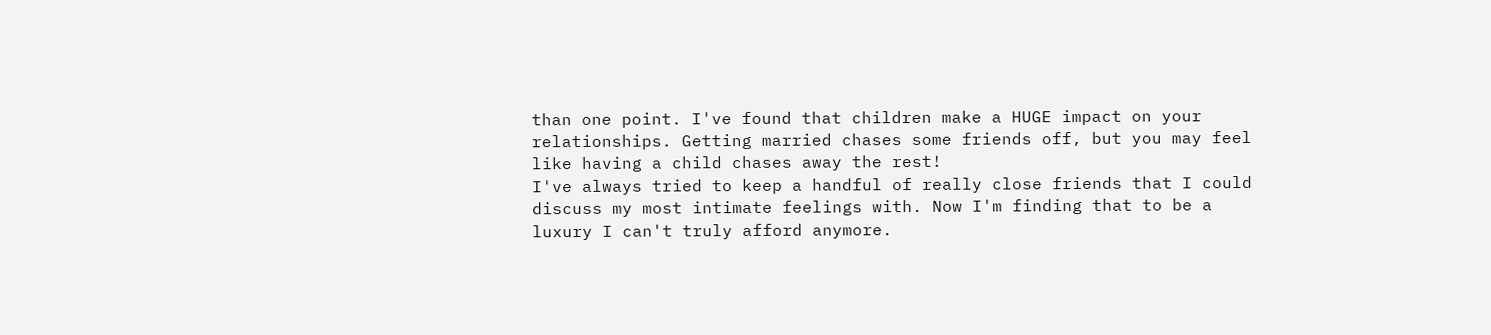than one point. I've found that children make a HUGE impact on your relationships. Getting married chases some friends off, but you may feel like having a child chases away the rest!
I've always tried to keep a handful of really close friends that I could discuss my most intimate feelings with. Now I'm finding that to be a luxury I can't truly afford anymore.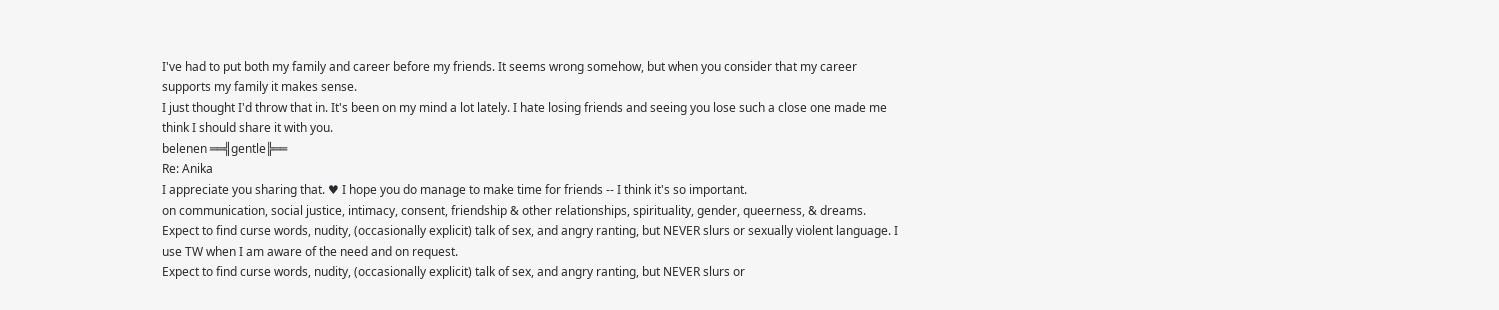I've had to put both my family and career before my friends. It seems wrong somehow, but when you consider that my career supports my family it makes sense.
I just thought I'd throw that in. It's been on my mind a lot lately. I hate losing friends and seeing you lose such a close one made me think I should share it with you.
belenen ══╣gentle╠══
Re: Anika
I appreciate you sharing that. ♥ I hope you do manage to make time for friends -- I think it's so important.
on communication, social justice, intimacy, consent, friendship & other relationships, spirituality, gender, queerness, & dreams. Expect to find curse words, nudity, (occasionally explicit) talk of sex, and angry ranting, but NEVER slurs or sexually violent language. I use TW when I am aware of the need and on request.
Expect to find curse words, nudity, (occasionally explicit) talk of sex, and angry ranting, but NEVER slurs or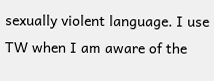sexually violent language. I use TW when I am aware of the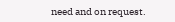need and on request.